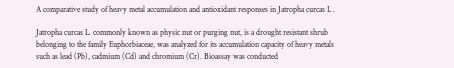A comparative study of heavy metal accumulation and antioxidant responses in Jatropha curcas L .

Jatropha curcas L. commonly known as physic nut or purging nut, is a drought resistant shrub belonging to the family Euphorbiaceae, was analyzed for its accumulation capacity of heavy metals such as lead (Pb), cadmium (Cd) and chromium (Cr). Bioassay was conducted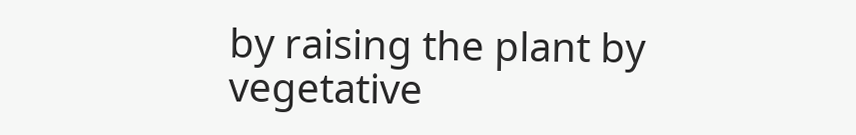by raising the plant by vegetative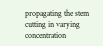propagating the stem cutting in varying concentration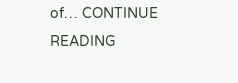of… CONTINUE READING